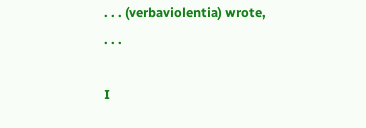. . . (verbaviolentia) wrote,
. . .

I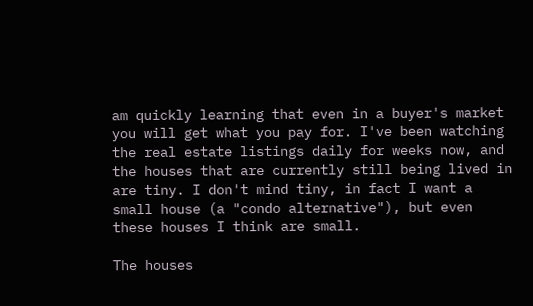am quickly learning that even in a buyer's market you will get what you pay for. I've been watching the real estate listings daily for weeks now, and the houses that are currently still being lived in are tiny. I don't mind tiny, in fact I want a small house (a "condo alternative"), but even these houses I think are small.

The houses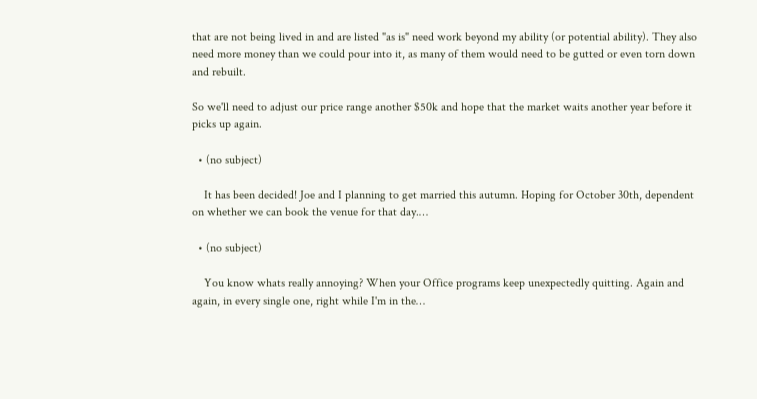that are not being lived in and are listed "as is" need work beyond my ability (or potential ability). They also need more money than we could pour into it, as many of them would need to be gutted or even torn down and rebuilt.

So we'll need to adjust our price range another $50k and hope that the market waits another year before it picks up again.

  • (no subject)

    It has been decided! Joe and I planning to get married this autumn. Hoping for October 30th, dependent on whether we can book the venue for that day.…

  • (no subject)

    You know whats really annoying? When your Office programs keep unexpectedly quitting. Again and again, in every single one, right while I'm in the…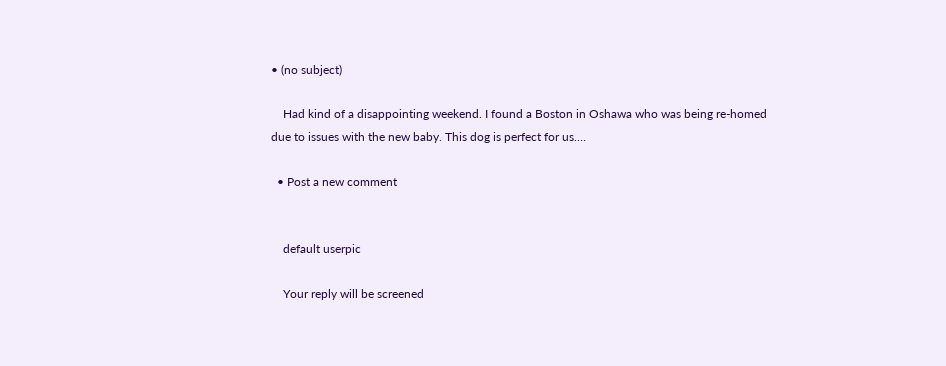• (no subject)

    Had kind of a disappointing weekend. I found a Boston in Oshawa who was being re-homed due to issues with the new baby. This dog is perfect for us.…

  • Post a new comment


    default userpic

    Your reply will be screened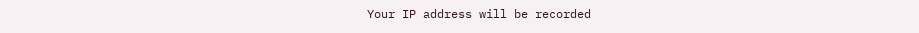Your IP address will be recorded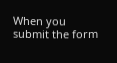When you submit the form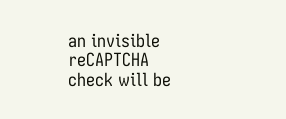an invisible reCAPTCHA check will be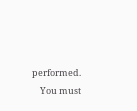performed.
    You must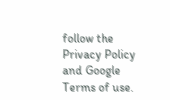follow the Privacy Policy and Google Terms of use.